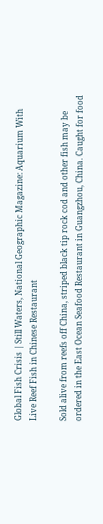Global Fish Crisis | Still Waters, National Geographic Magazine: Aquarium With Live Reef Fish in Chinese Restaurant

Sold alive from reefs off China, striped black tip rock cod and other fish may be ordered in the East Ocean Seafood Restaurant in Guangzhou, China. Caught for food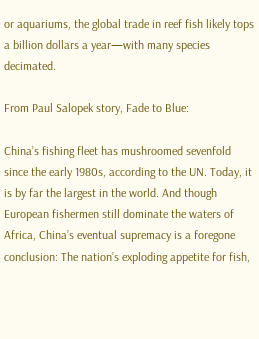or aquariums, the global trade in reef fish likely tops a billion dollars a year—with many species decimated.

From Paul Salopek story, Fade to Blue:

China’s fishing fleet has mushroomed sevenfold since the early 1980s, according to the UN. Today, it is by far the largest in the world. And though European fishermen still dominate the waters of Africa, China’s eventual supremacy is a foregone conclusion: The nation’s exploding appetite for fish,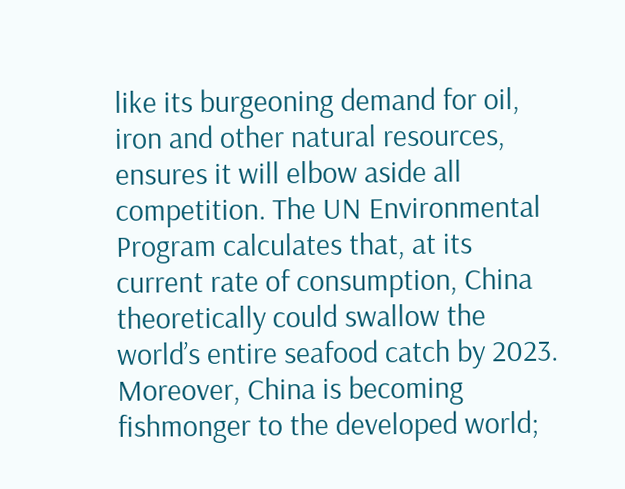like its burgeoning demand for oil, iron and other natural resources, ensures it will elbow aside all competition. The UN Environmental Program calculates that, at its current rate of consumption, China theoretically could swallow the world’s entire seafood catch by 2023. Moreover, China is becoming fishmonger to the developed world;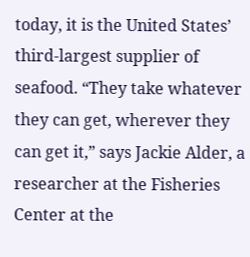today, it is the United States’ third-largest supplier of seafood. “They take whatever they can get, wherever they can get it,” says Jackie Alder, a researcher at the Fisheries Center at the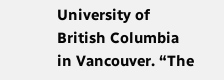University of British Columbia in Vancouver. “The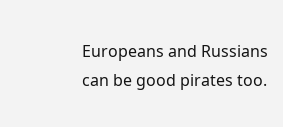Europeans and Russians can be good pirates too.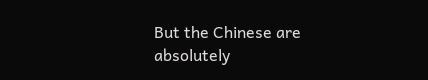But the Chinese are absolutely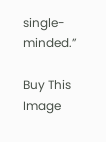single-minded.”

Buy This Image